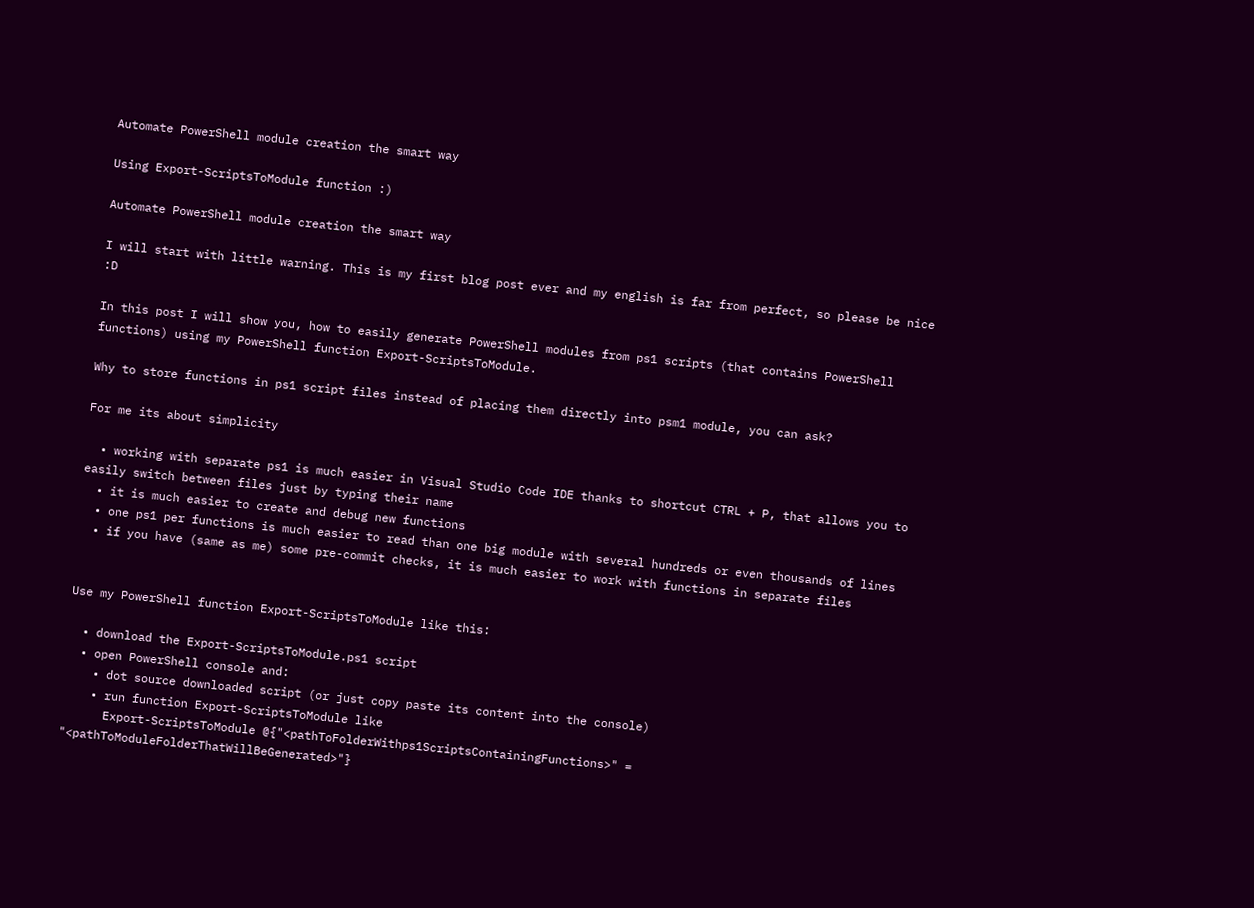Automate PowerShell module creation the smart way

Using Export-ScriptsToModule function :)

Automate PowerShell module creation the smart way

I will start with little warning. This is my first blog post ever and my english is far from perfect, so please be nice :D

In this post I will show you, how to easily generate PowerShell modules from ps1 scripts (that contains PowerShell functions) using my PowerShell function Export-ScriptsToModule.

Why to store functions in ps1 script files instead of placing them directly into psm1 module, you can ask?

For me its about simplicity

  • working with separate ps1 is much easier in Visual Studio Code IDE thanks to shortcut CTRL + P, that allows you to easily switch between files just by typing their name
  • it is much easier to create and debug new functions
  • one ps1 per functions is much easier to read than one big module with several hundreds or even thousands of lines
  • if you have (same as me) some pre-commit checks, it is much easier to work with functions in separate files


Use my PowerShell function Export-ScriptsToModule like this:

  • download the Export-ScriptsToModule.ps1 script
  • open PowerShell console and:
    • dot source downloaded script (or just copy paste its content into the console)
    • run function Export-ScriptsToModule like
      Export-ScriptsToModule @{"<pathToFolderWithps1ScriptsContainingFunctions>" = "<pathToModuleFolderThatWillBeGenerated>"}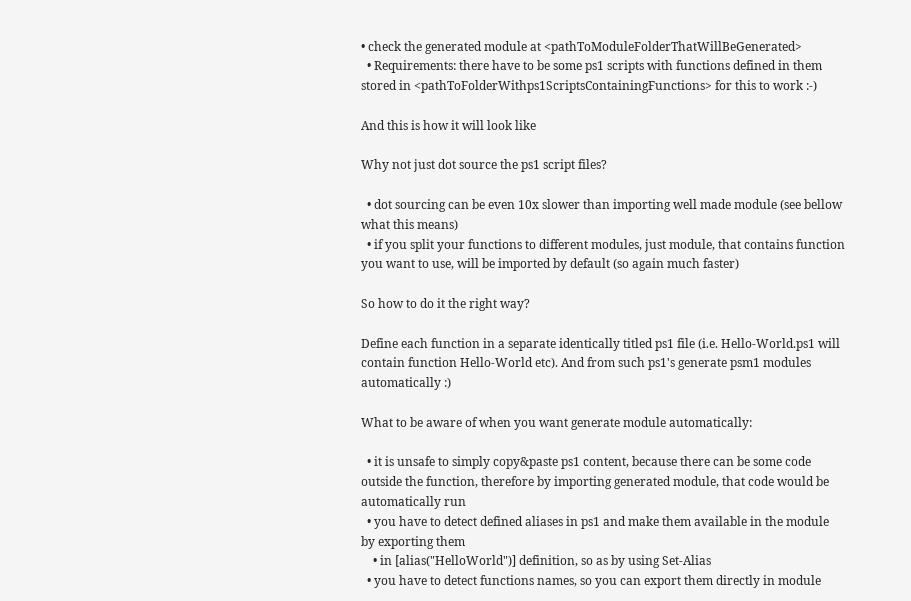• check the generated module at <pathToModuleFolderThatWillBeGenerated>
  • Requirements: there have to be some ps1 scripts with functions defined in them stored in <pathToFolderWithps1ScriptsContainingFunctions> for this to work :-)

And this is how it will look like

Why not just dot source the ps1 script files?

  • dot sourcing can be even 10x slower than importing well made module (see bellow what this means)
  • if you split your functions to different modules, just module, that contains function you want to use, will be imported by default (so again much faster)

So how to do it the right way?

Define each function in a separate identically titled ps1 file (i.e. Hello-World.ps1 will contain function Hello-World etc). And from such ps1's generate psm1 modules automatically :)

What to be aware of when you want generate module automatically:

  • it is unsafe to simply copy&paste ps1 content, because there can be some code outside the function, therefore by importing generated module, that code would be automatically run
  • you have to detect defined aliases in ps1 and make them available in the module by exporting them
    • in [alias("HelloWorld")] definition, so as by using Set-Alias
  • you have to detect functions names, so you can export them directly in module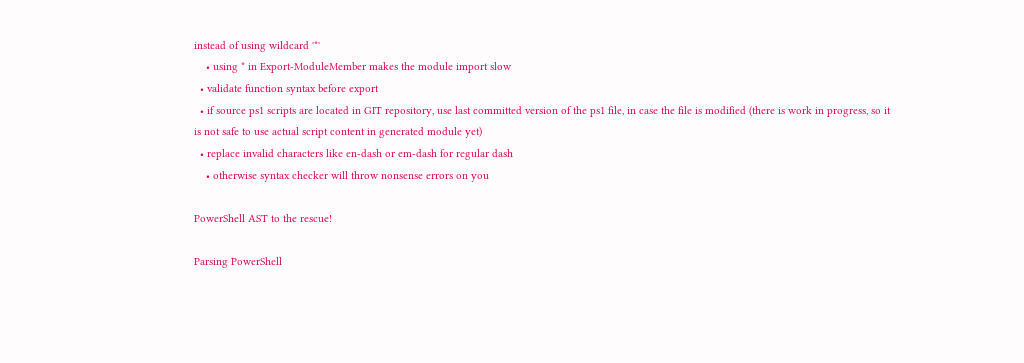instead of using wildcard '*'
    • using * in Export-ModuleMember makes the module import slow
  • validate function syntax before export
  • if source ps1 scripts are located in GIT repository, use last committed version of the ps1 file, in case the file is modified (there is work in progress, so it is not safe to use actual script content in generated module yet)
  • replace invalid characters like en-dash or em-dash for regular dash
    • otherwise syntax checker will throw nonsense errors on you

PowerShell AST to the rescue!

Parsing PowerShell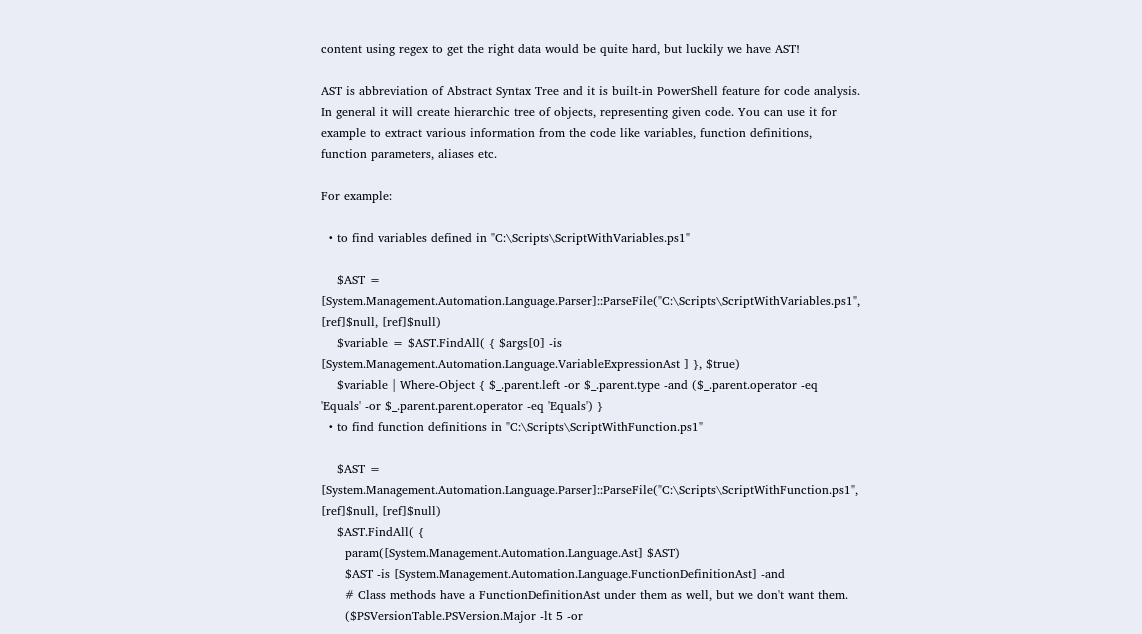content using regex to get the right data would be quite hard, but luckily we have AST!

AST is abbreviation of Abstract Syntax Tree and it is built-in PowerShell feature for code analysis. In general it will create hierarchic tree of objects, representing given code. You can use it for example to extract various information from the code like variables, function definitions, function parameters, aliases etc.

For example:

  • to find variables defined in "C:\Scripts\ScriptWithVariables.ps1"

    $AST = [System.Management.Automation.Language.Parser]::ParseFile("C:\Scripts\ScriptWithVariables.ps1", [ref]$null, [ref]$null)
    $variable = $AST.FindAll( { $args[0] -is [System.Management.Automation.Language.VariableExpressionAst ] }, $true)
    $variable | Where-Object { $_.parent.left -or $_.parent.type -and ($_.parent.operator -eq 'Equals' -or $_.parent.parent.operator -eq 'Equals') }
  • to find function definitions in "C:\Scripts\ScriptWithFunction.ps1"

    $AST = [System.Management.Automation.Language.Parser]::ParseFile("C:\Scripts\ScriptWithFunction.ps1", [ref]$null, [ref]$null)
    $AST.FindAll( {
      param([System.Management.Automation.Language.Ast] $AST)
      $AST -is [System.Management.Automation.Language.FunctionDefinitionAst] -and
      # Class methods have a FunctionDefinitionAst under them as well, but we don't want them.
      ($PSVersionTable.PSVersion.Major -lt 5 -or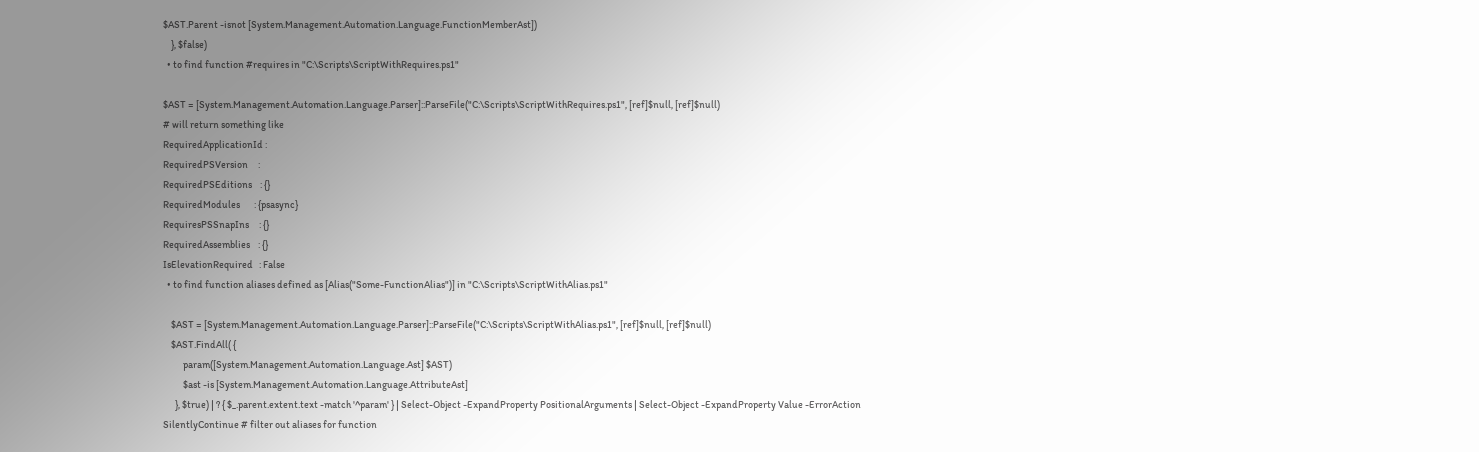$AST.Parent -isnot [System.Management.Automation.Language.FunctionMemberAst])
    }, $false)
  • to find function #requires in "C:\Scripts\ScriptWithRequires.ps1"

$AST = [System.Management.Automation.Language.Parser]::ParseFile("C:\Scripts\ScriptWithRequires.ps1", [ref]$null, [ref]$null)
# will return something like
RequiredApplicationId :
RequiredPSVersion     :
RequiredPSEditions    : {}
RequiredModules       : {psasync}
RequiresPSSnapIns     : {}
RequiredAssemblies    : {}
IsElevationRequired   : False
  • to find function aliases defined as [Alias("Some-FunctionAlias")] in "C:\Scripts\ScriptWithAlias.ps1"

    $AST = [System.Management.Automation.Language.Parser]::ParseFile("C:\Scripts\ScriptWithAlias.ps1", [ref]$null, [ref]$null)
    $AST.FindAll( {
          param([System.Management.Automation.Language.Ast] $AST)
          $ast -is [System.Management.Automation.Language.AttributeAst]
      }, $true) | ? { $_.parent.extent.text -match '^param' } | Select-Object -ExpandProperty PositionalArguments | Select-Object -ExpandProperty Value -ErrorAction SilentlyContinue # filter out aliases for function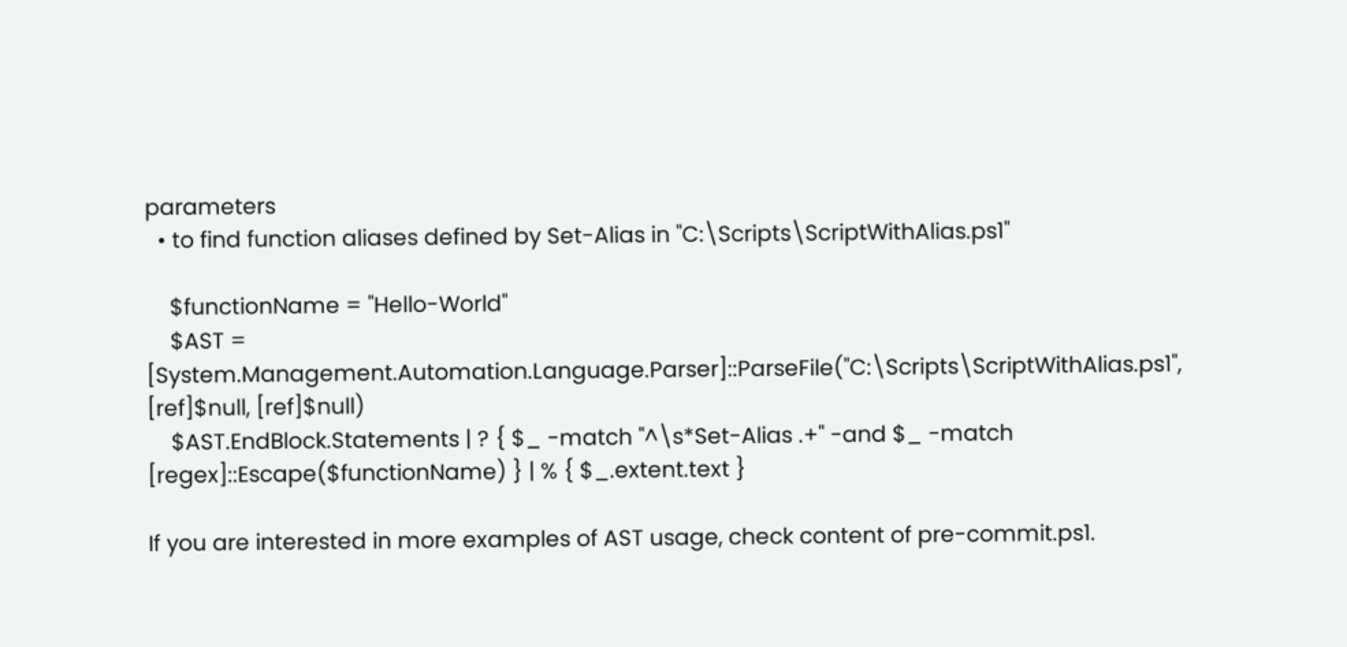parameters
  • to find function aliases defined by Set-Alias in "C:\Scripts\ScriptWithAlias.ps1"

    $functionName = "Hello-World"
    $AST = [System.Management.Automation.Language.Parser]::ParseFile("C:\Scripts\ScriptWithAlias.ps1", [ref]$null, [ref]$null)
    $AST.EndBlock.Statements | ? { $_ -match "^\s*Set-Alias .+" -and $_ -match [regex]::Escape($functionName) } | % { $_.extent.text }

If you are interested in more examples of AST usage, check content of pre-commit.ps1.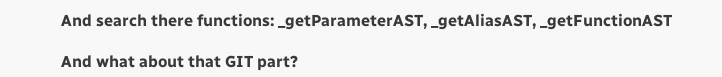And search there functions: _getParameterAST, _getAliasAST, _getFunctionAST

And what about that GIT part?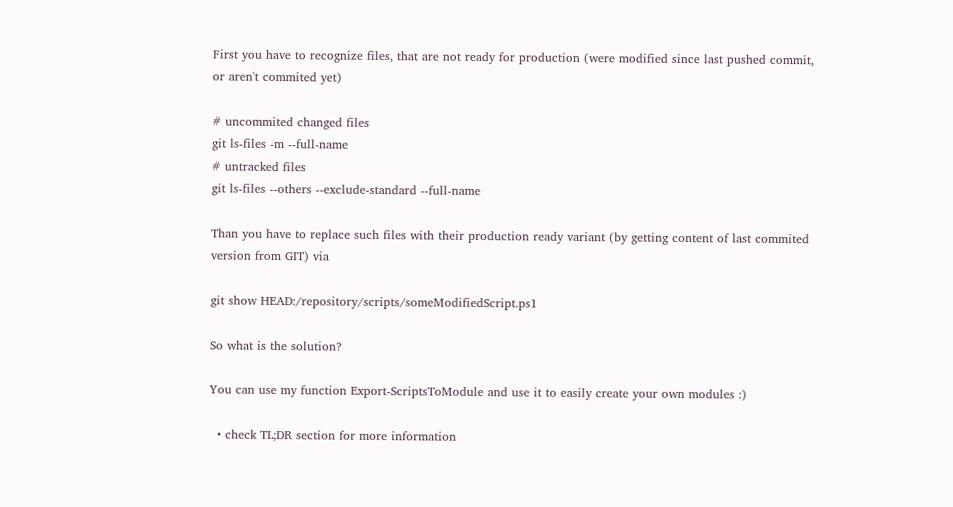First you have to recognize files, that are not ready for production (were modified since last pushed commit, or aren't commited yet)

# uncommited changed files
git ls-files -m --full-name
# untracked files
git ls-files --others --exclude-standard --full-name

Than you have to replace such files with their production ready variant (by getting content of last commited version from GIT) via

git show HEAD:/repository/scripts/someModifiedScript.ps1

So what is the solution?

You can use my function Export-ScriptsToModule and use it to easily create your own modules :)

  • check TL;DR section for more information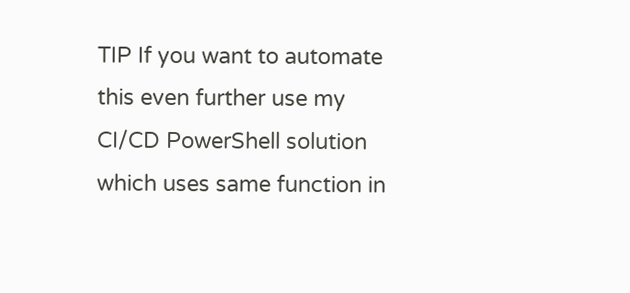TIP If you want to automate this even further use my CI/CD PowerShell solution which uses same function in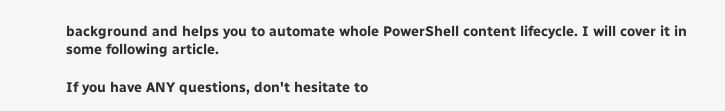background and helps you to automate whole PowerShell content lifecycle. I will cover it in some following article.

If you have ANY questions, don't hesitate to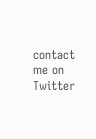contact me on Twitter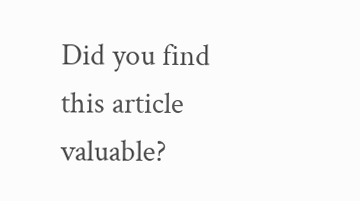Did you find this article valuable?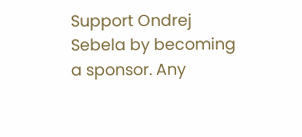Support Ondrej Sebela by becoming a sponsor. Any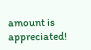amount is appreciated!